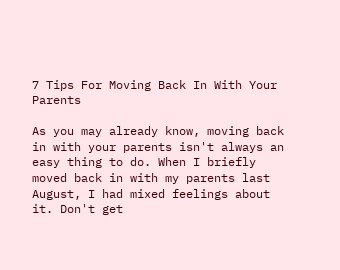7 Tips For Moving Back In With Your Parents

As you may already know, moving back in with your parents isn't always an easy thing to do. When I briefly moved back in with my parents last August, I had mixed feelings about it. Don't get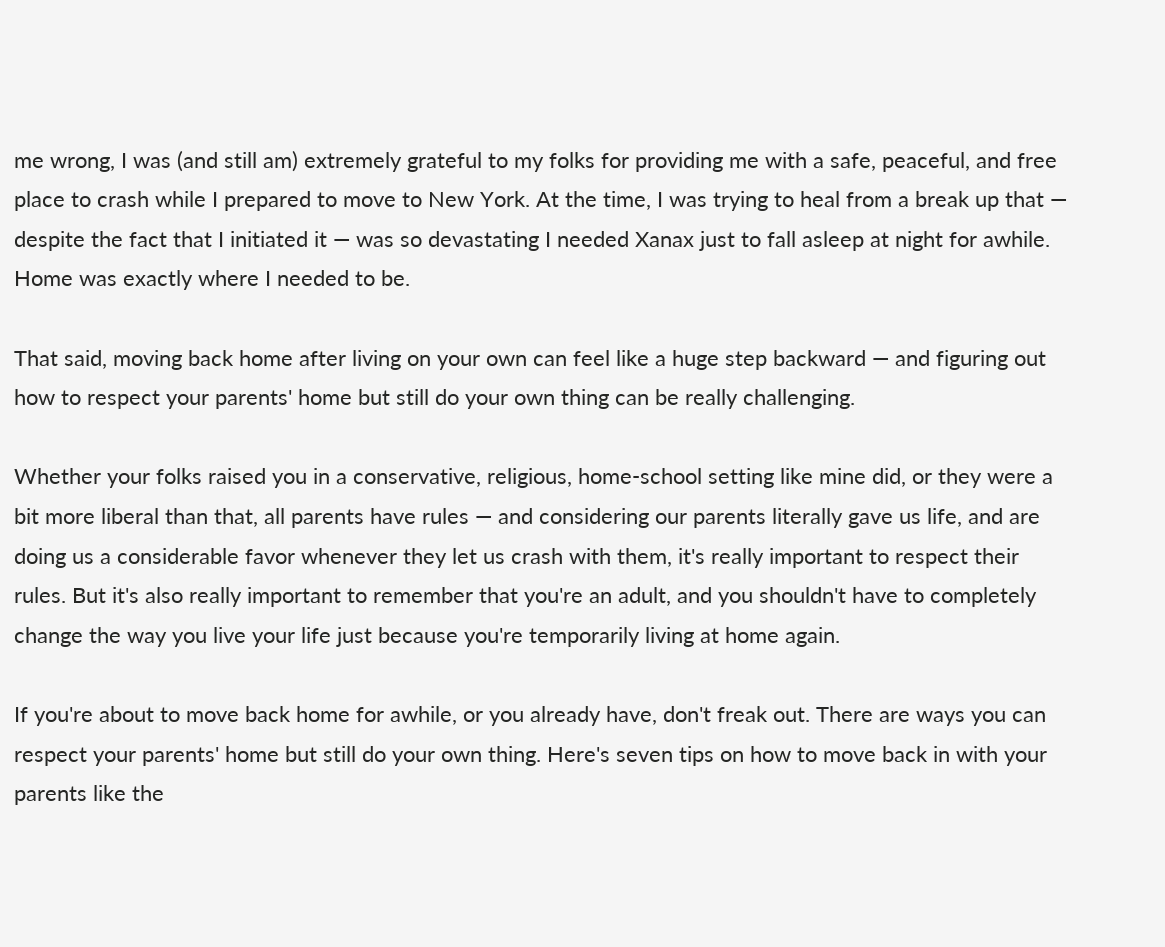me wrong, I was (and still am) extremely grateful to my folks for providing me with a safe, peaceful, and free place to crash while I prepared to move to New York. At the time, I was trying to heal from a break up that — despite the fact that I initiated it — was so devastating I needed Xanax just to fall asleep at night for awhile. Home was exactly where I needed to be.

That said, moving back home after living on your own can feel like a huge step backward — and figuring out how to respect your parents' home but still do your own thing can be really challenging.

Whether your folks raised you in a conservative, religious, home-school setting like mine did, or they were a bit more liberal than that, all parents have rules — and considering our parents literally gave us life, and are doing us a considerable favor whenever they let us crash with them, it's really important to respect their rules. But it's also really important to remember that you're an adult, and you shouldn't have to completely change the way you live your life just because you're temporarily living at home again.

If you're about to move back home for awhile, or you already have, don't freak out. There are ways you can respect your parents' home but still do your own thing. Here's seven tips on how to move back in with your parents like the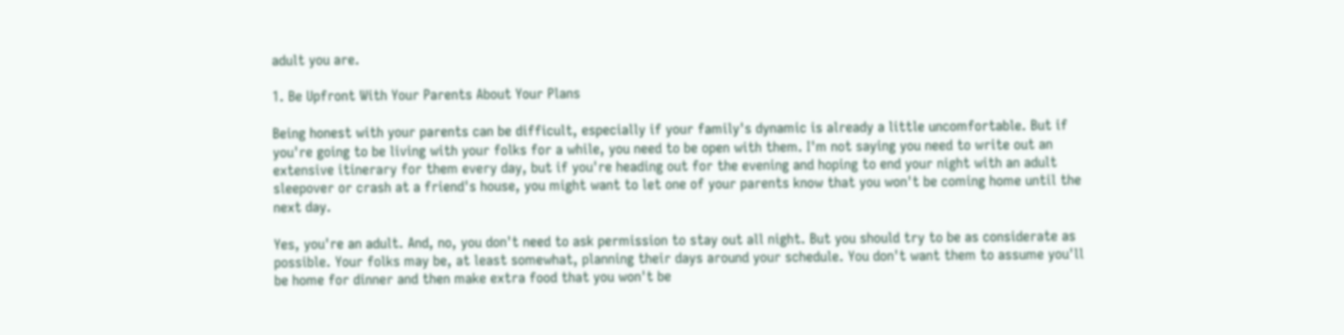adult you are.

1. Be Upfront With Your Parents About Your Plans

Being honest with your parents can be difficult, especially if your family's dynamic is already a little uncomfortable. But if you're going to be living with your folks for a while, you need to be open with them. I'm not saying you need to write out an extensive itinerary for them every day, but if you're heading out for the evening and hoping to end your night with an adult sleepover or crash at a friend's house, you might want to let one of your parents know that you won't be coming home until the next day.

Yes, you're an adult. And, no, you don't need to ask permission to stay out all night. But you should try to be as considerate as possible. Your folks may be, at least somewhat, planning their days around your schedule. You don't want them to assume you'll be home for dinner and then make extra food that you won't be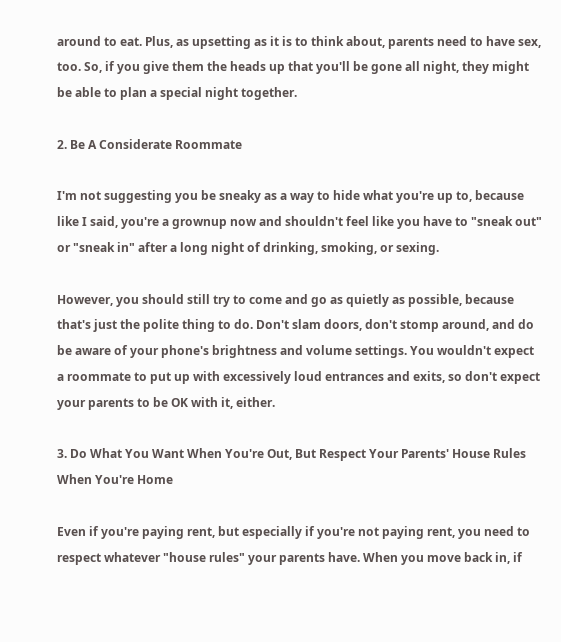around to eat. Plus, as upsetting as it is to think about, parents need to have sex, too. So, if you give them the heads up that you'll be gone all night, they might be able to plan a special night together.

2. Be A Considerate Roommate

I'm not suggesting you be sneaky as a way to hide what you're up to, because like I said, you're a grownup now and shouldn't feel like you have to "sneak out" or "sneak in" after a long night of drinking, smoking, or sexing.

However, you should still try to come and go as quietly as possible, because that's just the polite thing to do. Don't slam doors, don't stomp around, and do be aware of your phone's brightness and volume settings. You wouldn't expect a roommate to put up with excessively loud entrances and exits, so don't expect your parents to be OK with it, either.

3. Do What You Want When You're Out, But Respect Your Parents' House Rules When You're Home

Even if you're paying rent, but especially if you're not paying rent, you need to respect whatever "house rules" your parents have. When you move back in, if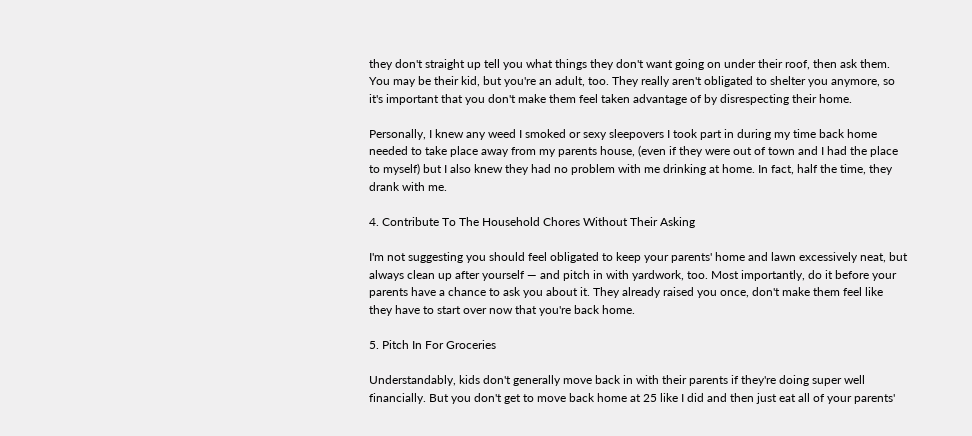they don't straight up tell you what things they don't want going on under their roof, then ask them. You may be their kid, but you're an adult, too. They really aren't obligated to shelter you anymore, so it's important that you don't make them feel taken advantage of by disrespecting their home.

Personally, I knew any weed I smoked or sexy sleepovers I took part in during my time back home needed to take place away from my parents house, (even if they were out of town and I had the place to myself) but I also knew they had no problem with me drinking at home. In fact, half the time, they drank with me.

4. Contribute To The Household Chores Without Their Asking

I'm not suggesting you should feel obligated to keep your parents' home and lawn excessively neat, but always clean up after yourself — and pitch in with yardwork, too. Most importantly, do it before your parents have a chance to ask you about it. They already raised you once, don't make them feel like they have to start over now that you're back home.

5. Pitch In For Groceries

Understandably, kids don't generally move back in with their parents if they're doing super well financially. But you don't get to move back home at 25 like I did and then just eat all of your parents'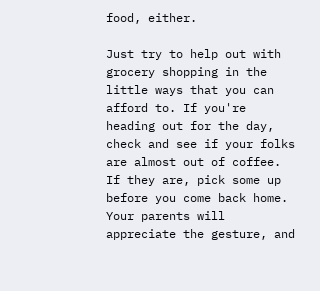food, either.

Just try to help out with grocery shopping in the little ways that you can afford to. If you're heading out for the day, check and see if your folks are almost out of coffee. If they are, pick some up before you come back home. Your parents will appreciate the gesture, and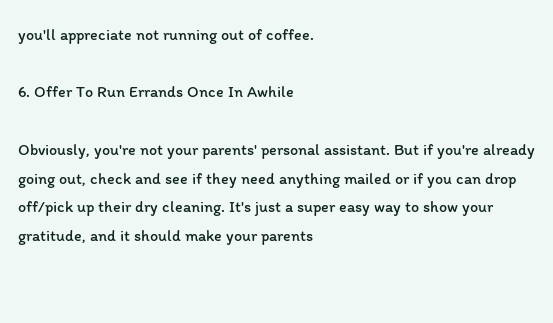you'll appreciate not running out of coffee.

6. Offer To Run Errands Once In Awhile

Obviously, you're not your parents' personal assistant. But if you're already going out, check and see if they need anything mailed or if you can drop off/pick up their dry cleaning. It's just a super easy way to show your gratitude, and it should make your parents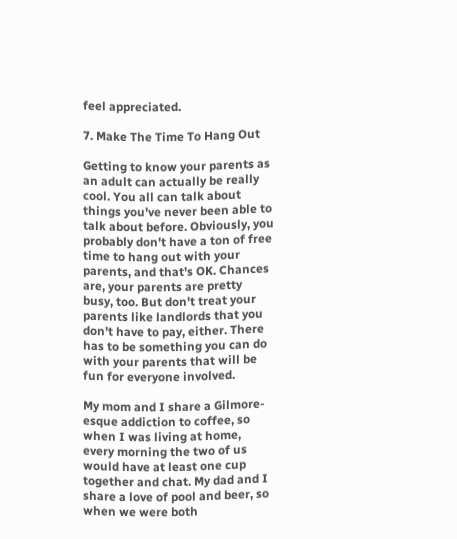feel appreciated.

7. Make The Time To Hang Out

Getting to know your parents as an adult can actually be really cool. You all can talk about things you've never been able to talk about before. Obviously, you probably don't have a ton of free time to hang out with your parents, and that's OK. Chances are, your parents are pretty busy, too. But don't treat your parents like landlords that you don't have to pay, either. There has to be something you can do with your parents that will be fun for everyone involved.

My mom and I share a Gilmore-esque addiction to coffee, so when I was living at home, every morning the two of us would have at least one cup together and chat. My dad and I share a love of pool and beer, so when we were both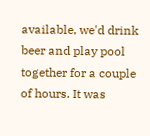available, we'd drink beer and play pool together for a couple of hours. It was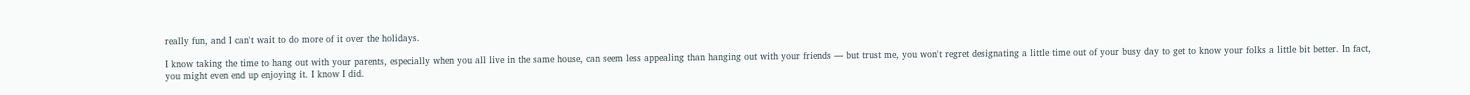really fun, and I can't wait to do more of it over the holidays.

I know taking the time to hang out with your parents, especially when you all live in the same house, can seem less appealing than hanging out with your friends — but trust me, you won't regret designating a little time out of your busy day to get to know your folks a little bit better. In fact, you might even end up enjoying it. I know I did.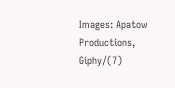Images: Apatow Productions, Giphy/(7)